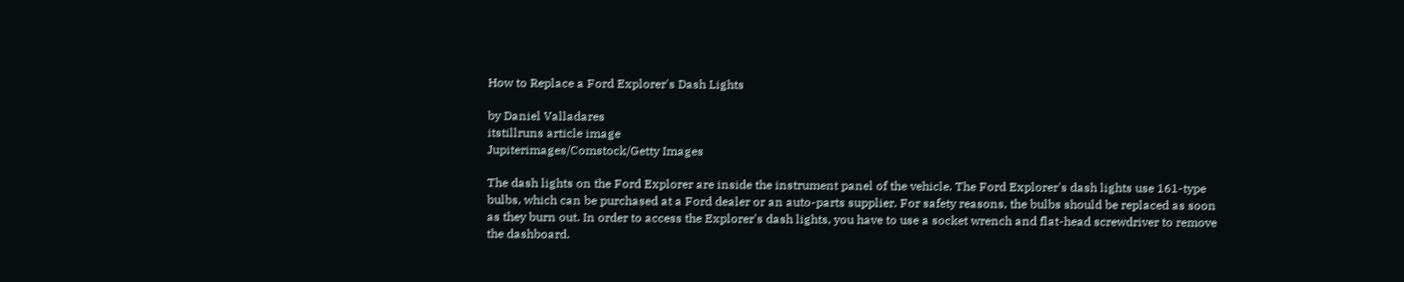How to Replace a Ford Explorer's Dash Lights

by Daniel Valladares
itstillruns article image
Jupiterimages/Comstock/Getty Images

The dash lights on the Ford Explorer are inside the instrument panel of the vehicle. The Ford Explorer's dash lights use 161-type bulbs, which can be purchased at a Ford dealer or an auto-parts supplier. For safety reasons, the bulbs should be replaced as soon as they burn out. In order to access the Explorer's dash lights, you have to use a socket wrench and flat-head screwdriver to remove the dashboard.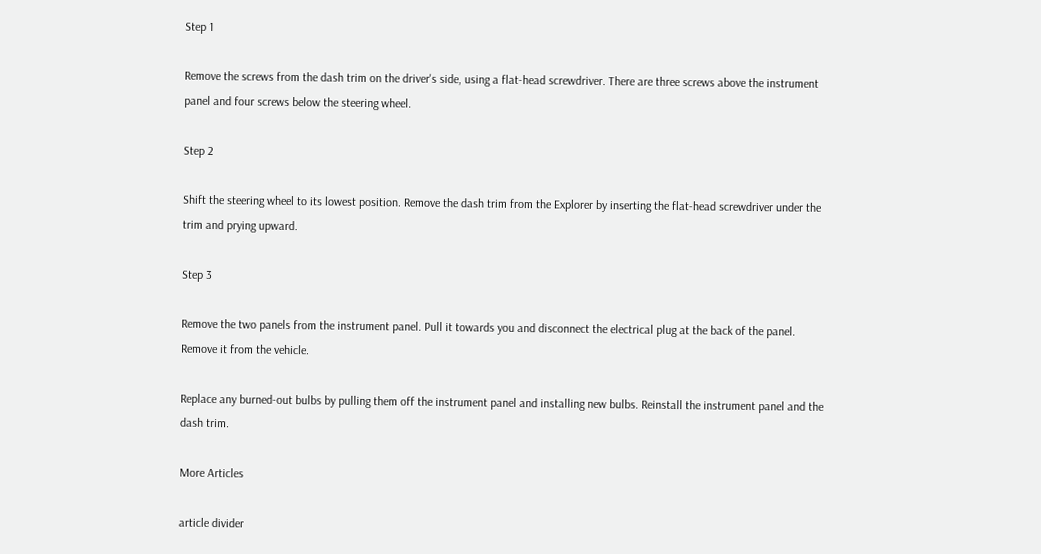Step 1

Remove the screws from the dash trim on the driver's side, using a flat-head screwdriver. There are three screws above the instrument panel and four screws below the steering wheel.

Step 2

Shift the steering wheel to its lowest position. Remove the dash trim from the Explorer by inserting the flat-head screwdriver under the trim and prying upward.

Step 3

Remove the two panels from the instrument panel. Pull it towards you and disconnect the electrical plug at the back of the panel. Remove it from the vehicle.

Replace any burned-out bulbs by pulling them off the instrument panel and installing new bulbs. Reinstall the instrument panel and the dash trim.

More Articles

article divider